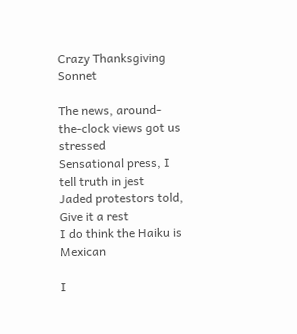Crazy Thanksgiving Sonnet

The news, around-the-clock views got us stressed
Sensational press, I tell truth in jest
Jaded protestors told, Give it a rest
I do think the Haiku is Mexican

I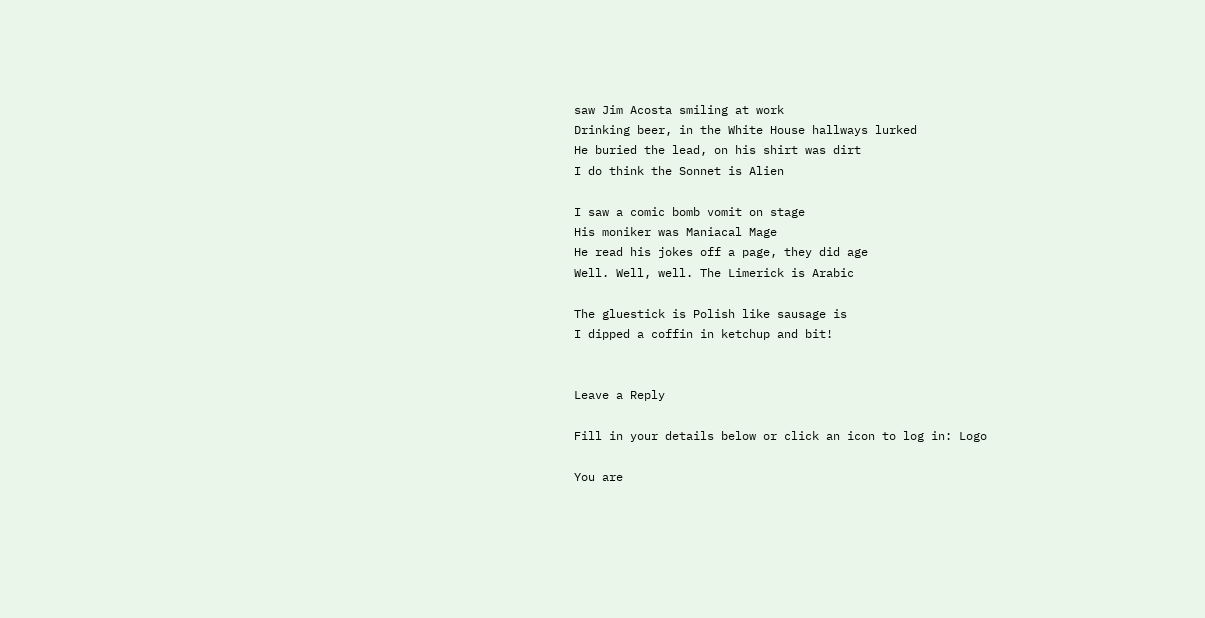saw Jim Acosta smiling at work
Drinking beer, in the White House hallways lurked
He buried the lead, on his shirt was dirt
I do think the Sonnet is Alien

I saw a comic bomb vomit on stage
His moniker was Maniacal Mage
He read his jokes off a page, they did age
Well. Well, well. The Limerick is Arabic

The gluestick is Polish like sausage is
I dipped a coffin in ketchup and bit!


Leave a Reply

Fill in your details below or click an icon to log in: Logo

You are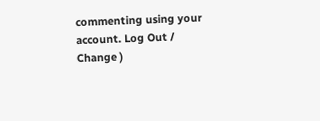commenting using your account. Log Out /  Change )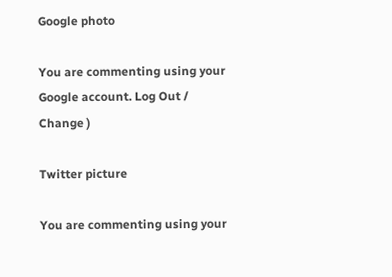Google photo

You are commenting using your Google account. Log Out /  Change )

Twitter picture

You are commenting using your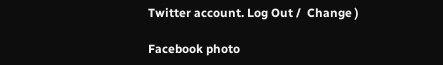Twitter account. Log Out /  Change )

Facebook photo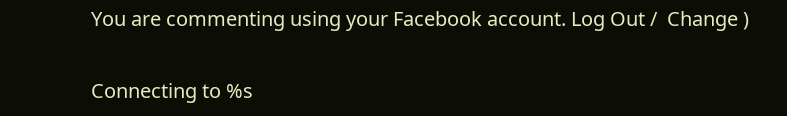You are commenting using your Facebook account. Log Out /  Change )

Connecting to %s